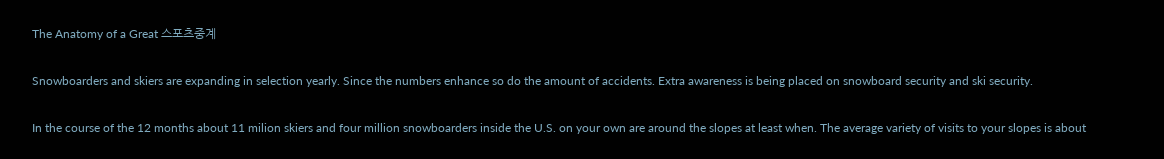The Anatomy of a Great 스포츠중계

Snowboarders and skiers are expanding in selection yearly. Since the numbers enhance so do the amount of accidents. Extra awareness is being placed on snowboard security and ski security.

In the course of the 12 months about 11 milion skiers and four million snowboarders inside the U.S. on your own are around the slopes at least when. The average variety of visits to your slopes is about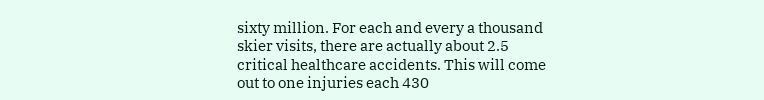sixty million. For each and every a thousand skier visits, there are actually about 2.5 critical healthcare accidents. This will come out to one injuries each 430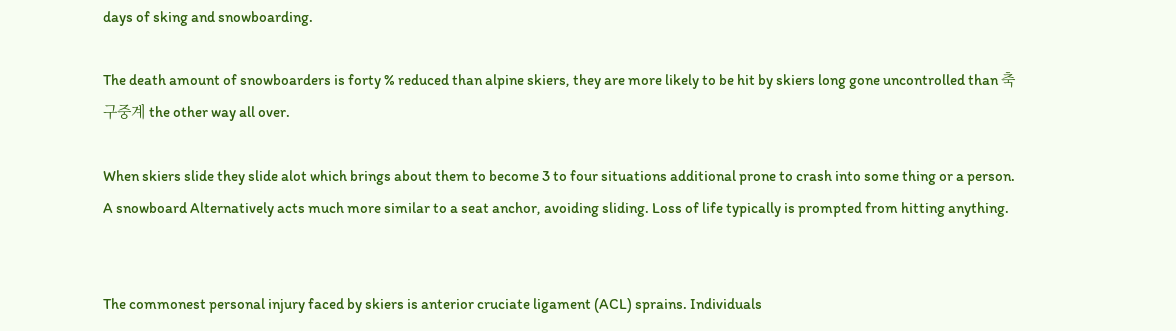days of sking and snowboarding.

The death amount of snowboarders is forty % reduced than alpine skiers, they are more likely to be hit by skiers long gone uncontrolled than 축구중계 the other way all over.

When skiers slide they slide alot which brings about them to become 3 to four situations additional prone to crash into some thing or a person. A snowboard Alternatively acts much more similar to a seat anchor, avoiding sliding. Loss of life typically is prompted from hitting anything.


The commonest personal injury faced by skiers is anterior cruciate ligament (ACL) sprains. Individuals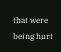that were being hurt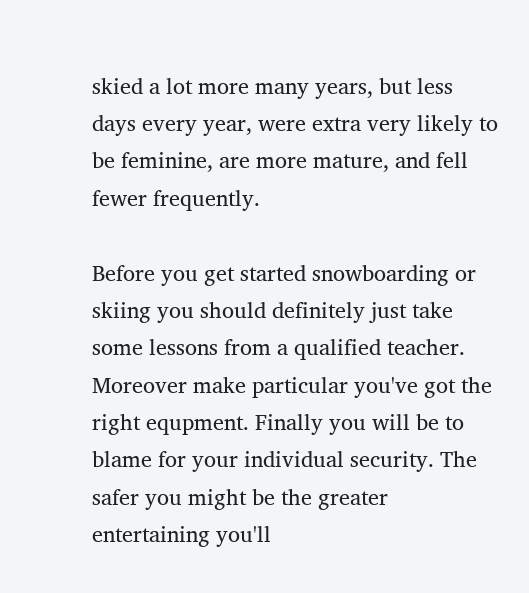skied a lot more many years, but less days every year, were extra very likely to be feminine, are more mature, and fell fewer frequently.

Before you get started snowboarding or skiing you should definitely just take some lessons from a qualified teacher. Moreover make particular you've got the right equpment. Finally you will be to blame for your individual security. The safer you might be the greater entertaining you'll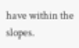have within the slopes.